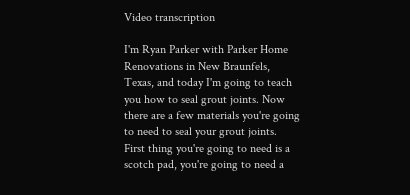Video transcription

I'm Ryan Parker with Parker Home Renovations in New Braunfels, Texas, and today I'm going to teach you how to seal grout joints. Now there are a few materials you're going to need to seal your grout joints. First thing you're going to need is a scotch pad, you're going to need a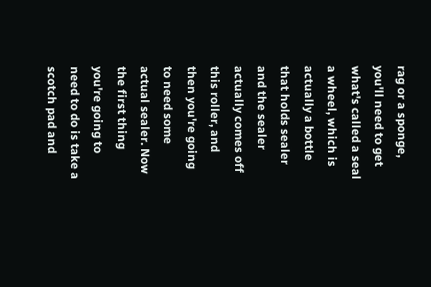rag or a sponge, you'll need to get what's called a seal a wheel, which is actually a bottle that holds sealer and the sealer actually comes off this roller, and then you're going to need some actual sealer. Now the first thing you're going to need to do is take a scotch pad and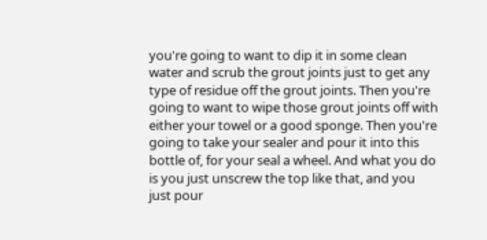you're going to want to dip it in some clean water and scrub the grout joints just to get any type of residue off the grout joints. Then you're going to want to wipe those grout joints off with either your towel or a good sponge. Then you're going to take your sealer and pour it into this bottle of, for your seal a wheel. And what you do is you just unscrew the top like that, and you just pour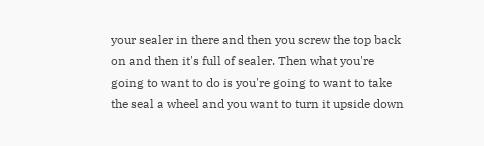your sealer in there and then you screw the top back on and then it's full of sealer. Then what you're going to want to do is you're going to want to take the seal a wheel and you want to turn it upside down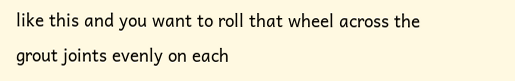like this and you want to roll that wheel across the grout joints evenly on each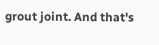grout joint. And that's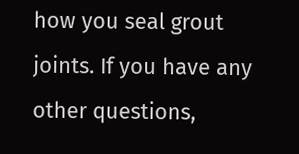how you seal grout joints. If you have any other questions,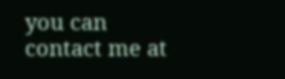you can contact me at